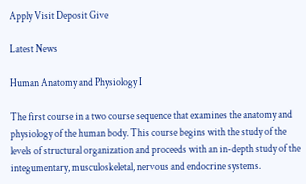Apply Visit Deposit Give

Latest News

Human Anatomy and Physiology I

The first course in a two course sequence that examines the anatomy and physiology of the human body. This course begins with the study of the levels of structural organization and proceeds with an in-depth study of the integumentary, musculoskeletal, nervous and endocrine systems.